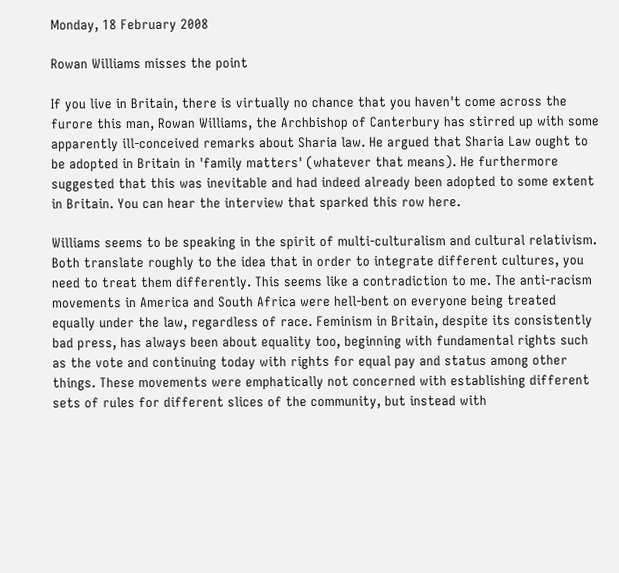Monday, 18 February 2008

Rowan Williams misses the point

If you live in Britain, there is virtually no chance that you haven't come across the furore this man, Rowan Williams, the Archbishop of Canterbury has stirred up with some apparently ill-conceived remarks about Sharia law. He argued that Sharia Law ought to be adopted in Britain in 'family matters' (whatever that means). He furthermore suggested that this was inevitable and had indeed already been adopted to some extent in Britain. You can hear the interview that sparked this row here.

Williams seems to be speaking in the spirit of multi-culturalism and cultural relativism. Both translate roughly to the idea that in order to integrate different cultures, you need to treat them differently. This seems like a contradiction to me. The anti-racism movements in America and South Africa were hell-bent on everyone being treated equally under the law, regardless of race. Feminism in Britain, despite its consistently bad press, has always been about equality too, beginning with fundamental rights such as the vote and continuing today with rights for equal pay and status among other things. These movements were emphatically not concerned with establishing different sets of rules for different slices of the community, but instead with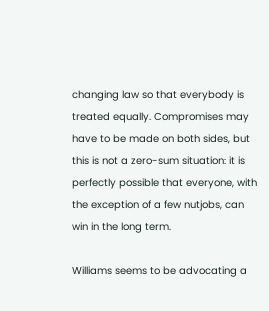changing law so that everybody is treated equally. Compromises may have to be made on both sides, but this is not a zero-sum situation: it is perfectly possible that everyone, with the exception of a few nutjobs, can win in the long term.

Williams seems to be advocating a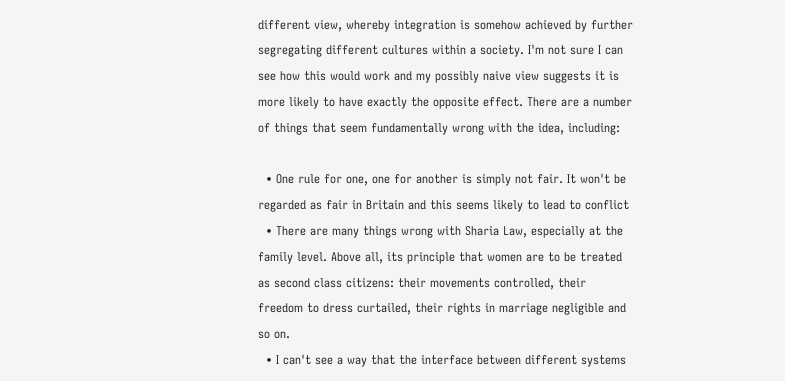different view, whereby integration is somehow achieved by further segregating different cultures within a society. I'm not sure I can see how this would work and my possibly naive view suggests it is more likely to have exactly the opposite effect. There are a number of things that seem fundamentally wrong with the idea, including:

  • One rule for one, one for another is simply not fair. It won't be regarded as fair in Britain and this seems likely to lead to conflict
  • There are many things wrong with Sharia Law, especially at the family level. Above all, its principle that women are to be treated as second class citizens: their movements controlled, their freedom to dress curtailed, their rights in marriage negligible and so on.
  • I can't see a way that the interface between different systems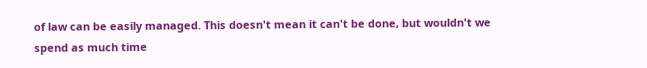of law can be easily managed. This doesn't mean it can't be done, but wouldn't we spend as much time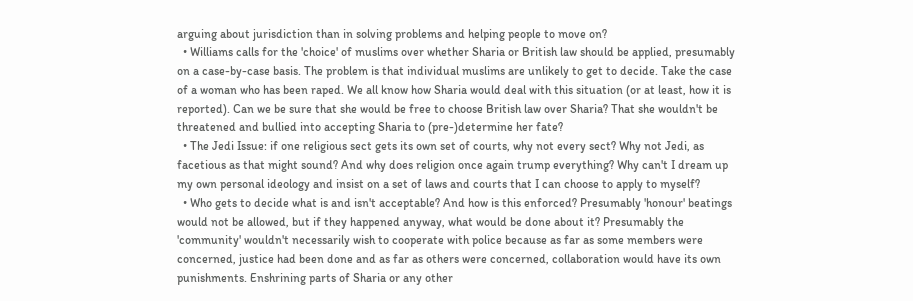arguing about jurisdiction than in solving problems and helping people to move on?
  • Williams calls for the 'choice' of muslims over whether Sharia or British law should be applied, presumably on a case-by-case basis. The problem is that individual muslims are unlikely to get to decide. Take the case of a woman who has been raped. We all know how Sharia would deal with this situation (or at least, how it is reported). Can we be sure that she would be free to choose British law over Sharia? That she wouldn't be threatened and bullied into accepting Sharia to (pre-)determine her fate?
  • The Jedi Issue: if one religious sect gets its own set of courts, why not every sect? Why not Jedi, as facetious as that might sound? And why does religion once again trump everything? Why can't I dream up my own personal ideology and insist on a set of laws and courts that I can choose to apply to myself?
  • Who gets to decide what is and isn't acceptable? And how is this enforced? Presumably 'honour' beatings would not be allowed, but if they happened anyway, what would be done about it? Presumably the 'community' wouldn't necessarily wish to cooperate with police because as far as some members were concerned, justice had been done and as far as others were concerned, collaboration would have its own punishments. Enshrining parts of Sharia or any other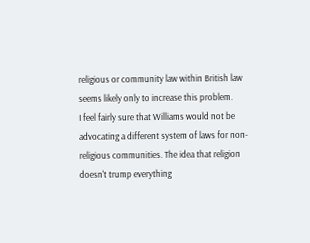religious or community law within British law seems likely only to increase this problem.
I feel fairly sure that Williams would not be advocating a different system of laws for non-religious communities. The idea that religion doesn't trump everything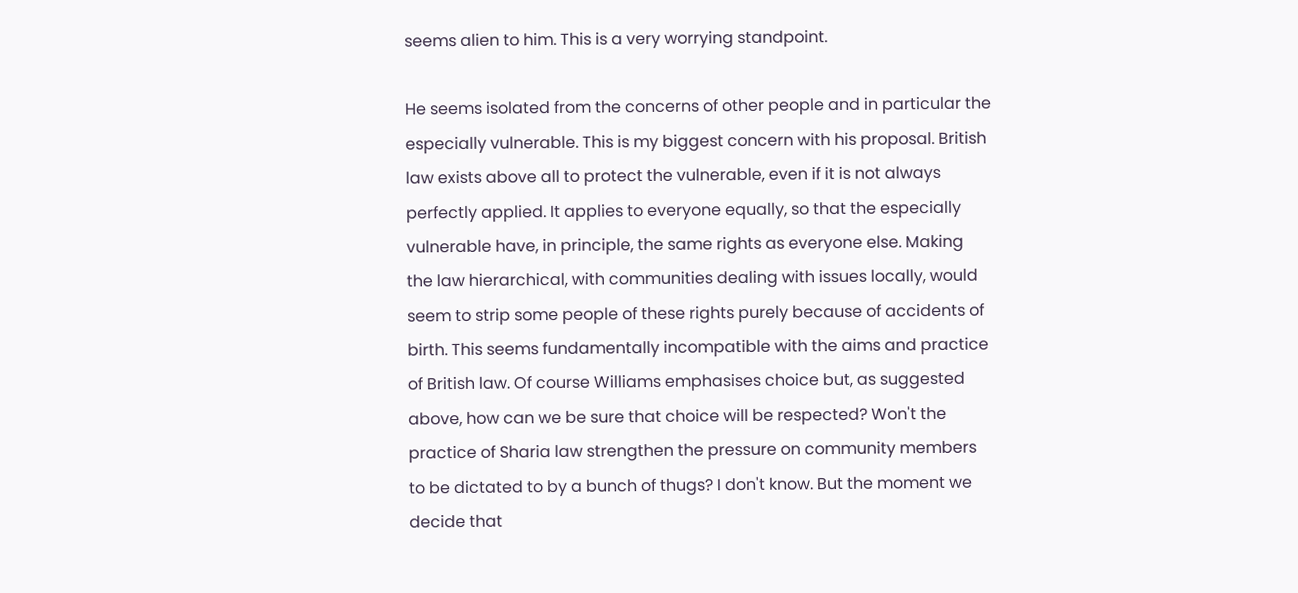seems alien to him. This is a very worrying standpoint.

He seems isolated from the concerns of other people and in particular the especially vulnerable. This is my biggest concern with his proposal. British law exists above all to protect the vulnerable, even if it is not always perfectly applied. It applies to everyone equally, so that the especially vulnerable have, in principle, the same rights as everyone else. Making the law hierarchical, with communities dealing with issues locally, would seem to strip some people of these rights purely because of accidents of birth. This seems fundamentally incompatible with the aims and practice of British law. Of course Williams emphasises choice but, as suggested above, how can we be sure that choice will be respected? Won't the practice of Sharia law strengthen the pressure on community members to be dictated to by a bunch of thugs? I don't know. But the moment we decide that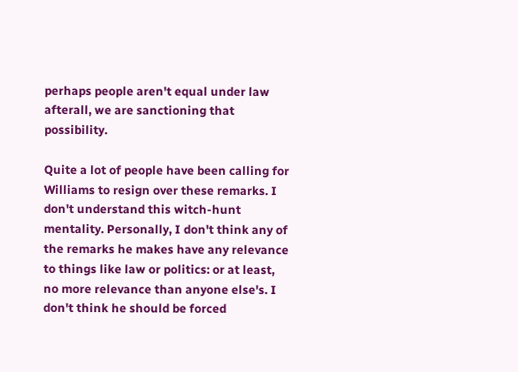perhaps people aren't equal under law afterall, we are sanctioning that possibility.

Quite a lot of people have been calling for Williams to resign over these remarks. I don't understand this witch-hunt mentality. Personally, I don't think any of the remarks he makes have any relevance to things like law or politics: or at least, no more relevance than anyone else's. I don't think he should be forced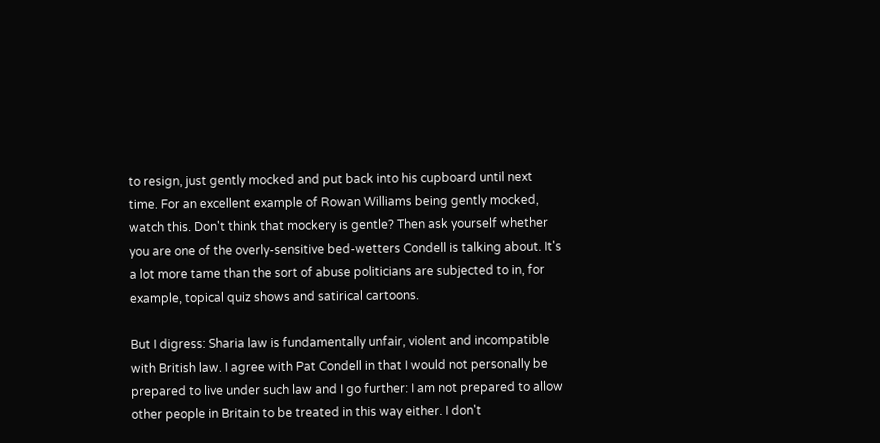to resign, just gently mocked and put back into his cupboard until next time. For an excellent example of Rowan Williams being gently mocked, watch this. Don't think that mockery is gentle? Then ask yourself whether you are one of the overly-sensitive bed-wetters Condell is talking about. It's a lot more tame than the sort of abuse politicians are subjected to in, for example, topical quiz shows and satirical cartoons.

But I digress: Sharia law is fundamentally unfair, violent and incompatible with British law. I agree with Pat Condell in that I would not personally be prepared to live under such law and I go further: I am not prepared to allow other people in Britain to be treated in this way either. I don't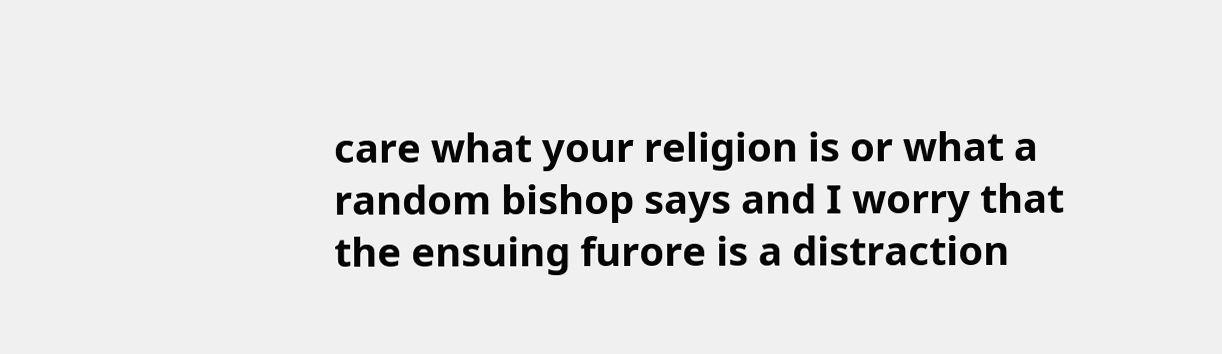care what your religion is or what a random bishop says and I worry that the ensuing furore is a distraction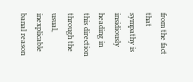from the fact that sympathy is insidiously heading in this direction through the usual, inexplicable banal reason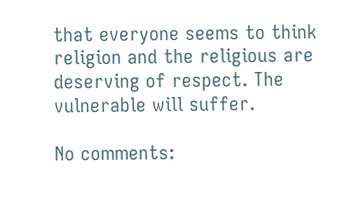that everyone seems to think religion and the religious are deserving of respect. The vulnerable will suffer.

No comments: